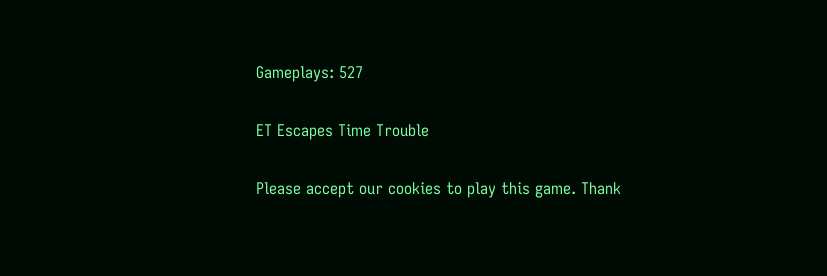Gameplays: 527

ET Escapes Time Trouble

Please accept our cookies to play this game. Thank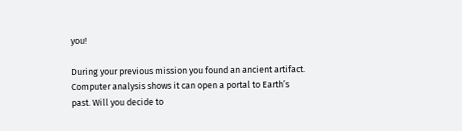you!

During your previous mission you found an ancient artifact. Computer analysis shows it can open a portal to Earth’s past. Will you decide to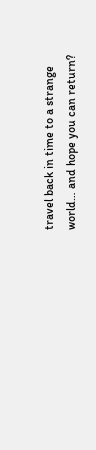travel back in time to a strange world… and hope you can return?